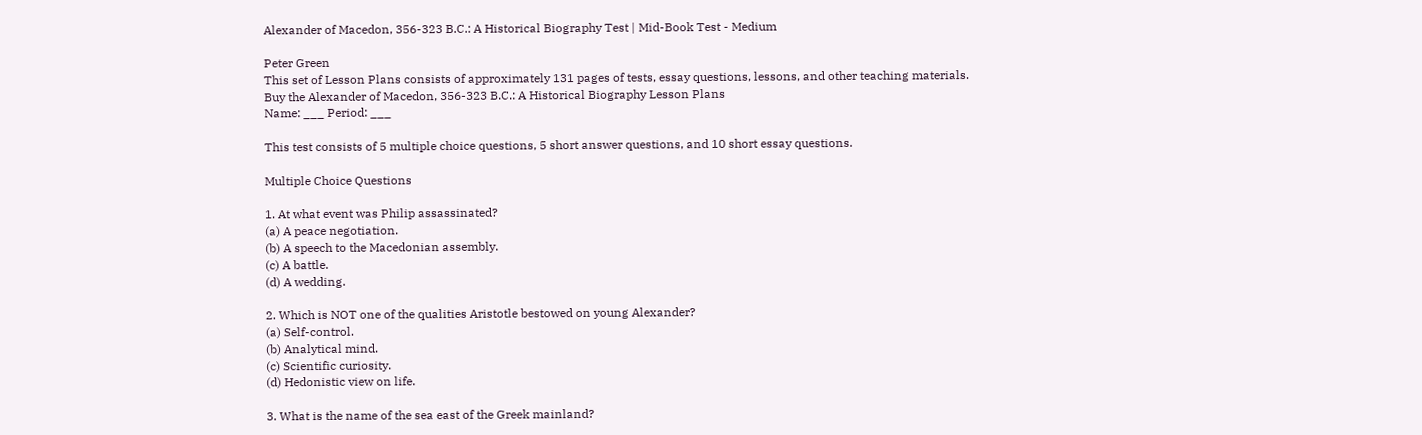Alexander of Macedon, 356-323 B.C.: A Historical Biography Test | Mid-Book Test - Medium

Peter Green
This set of Lesson Plans consists of approximately 131 pages of tests, essay questions, lessons, and other teaching materials.
Buy the Alexander of Macedon, 356-323 B.C.: A Historical Biography Lesson Plans
Name: ___ Period: ___

This test consists of 5 multiple choice questions, 5 short answer questions, and 10 short essay questions.

Multiple Choice Questions

1. At what event was Philip assassinated?
(a) A peace negotiation.
(b) A speech to the Macedonian assembly.
(c) A battle.
(d) A wedding.

2. Which is NOT one of the qualities Aristotle bestowed on young Alexander?
(a) Self-control.
(b) Analytical mind.
(c) Scientific curiosity.
(d) Hedonistic view on life.

3. What is the name of the sea east of the Greek mainland?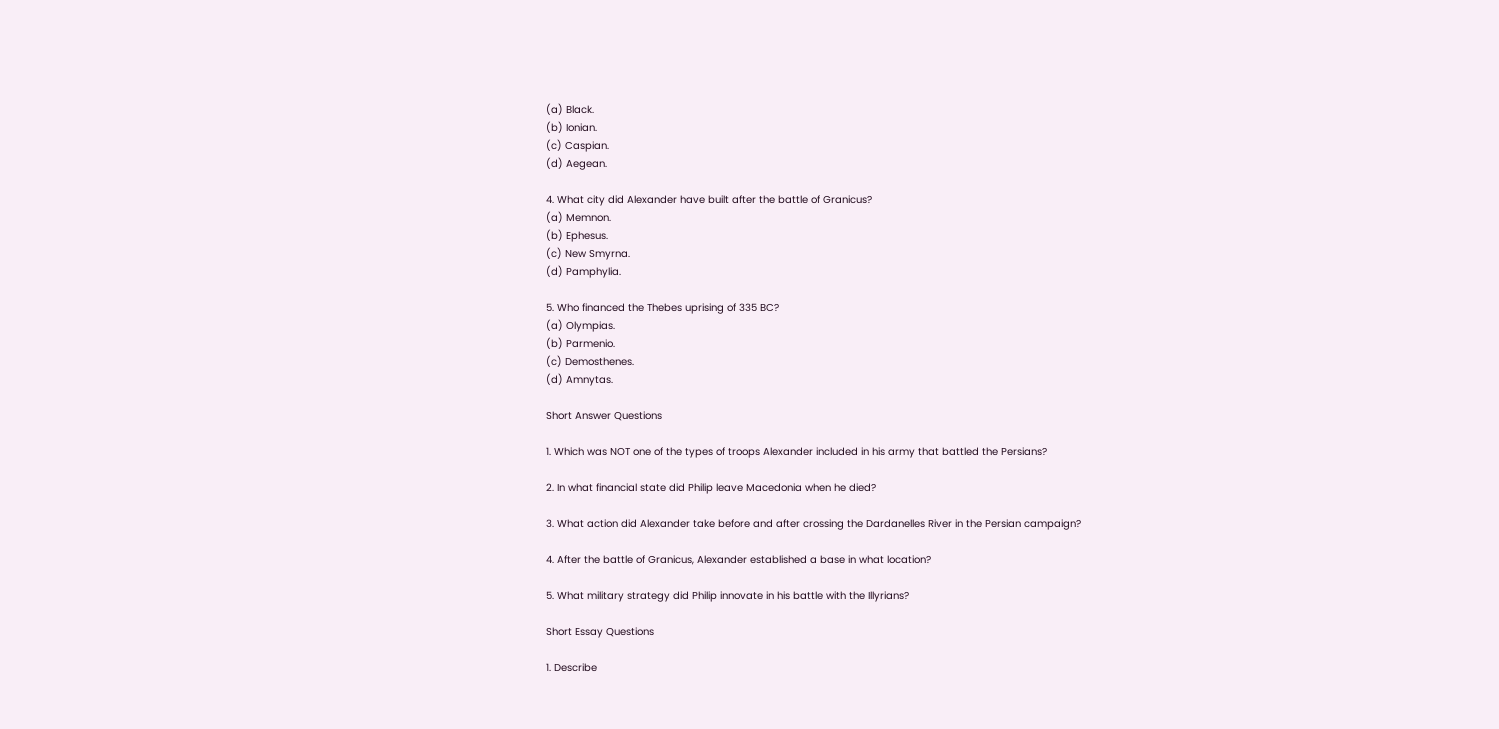(a) Black.
(b) Ionian.
(c) Caspian.
(d) Aegean.

4. What city did Alexander have built after the battle of Granicus?
(a) Memnon.
(b) Ephesus.
(c) New Smyrna.
(d) Pamphylia.

5. Who financed the Thebes uprising of 335 BC?
(a) Olympias.
(b) Parmenio.
(c) Demosthenes.
(d) Amnytas.

Short Answer Questions

1. Which was NOT one of the types of troops Alexander included in his army that battled the Persians?

2. In what financial state did Philip leave Macedonia when he died?

3. What action did Alexander take before and after crossing the Dardanelles River in the Persian campaign?

4. After the battle of Granicus, Alexander established a base in what location?

5. What military strategy did Philip innovate in his battle with the Illyrians?

Short Essay Questions

1. Describe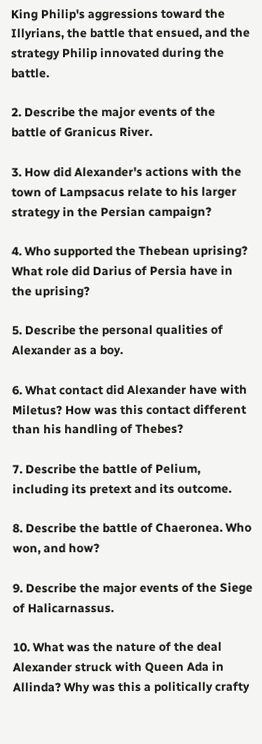King Philip's aggressions toward the Illyrians, the battle that ensued, and the strategy Philip innovated during the battle.

2. Describe the major events of the battle of Granicus River.

3. How did Alexander's actions with the town of Lampsacus relate to his larger strategy in the Persian campaign?

4. Who supported the Thebean uprising? What role did Darius of Persia have in the uprising?

5. Describe the personal qualities of Alexander as a boy.

6. What contact did Alexander have with Miletus? How was this contact different than his handling of Thebes?

7. Describe the battle of Pelium, including its pretext and its outcome.

8. Describe the battle of Chaeronea. Who won, and how?

9. Describe the major events of the Siege of Halicarnassus.

10. What was the nature of the deal Alexander struck with Queen Ada in Allinda? Why was this a politically crafty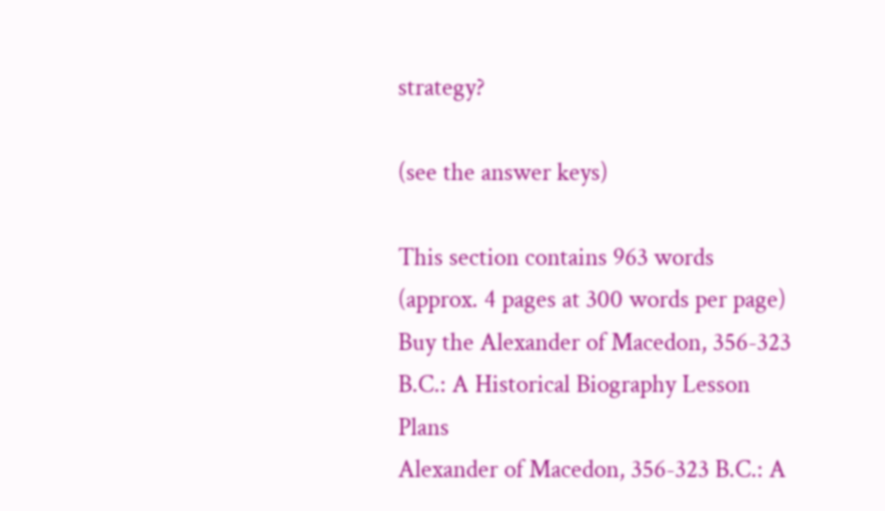strategy?

(see the answer keys)

This section contains 963 words
(approx. 4 pages at 300 words per page)
Buy the Alexander of Macedon, 356-323 B.C.: A Historical Biography Lesson Plans
Alexander of Macedon, 356-323 B.C.: A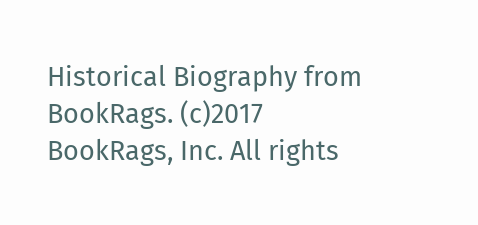Historical Biography from BookRags. (c)2017 BookRags, Inc. All rights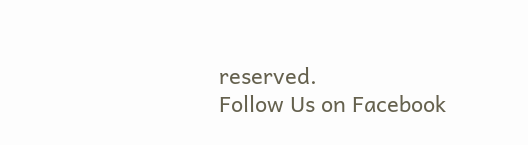reserved.
Follow Us on Facebook